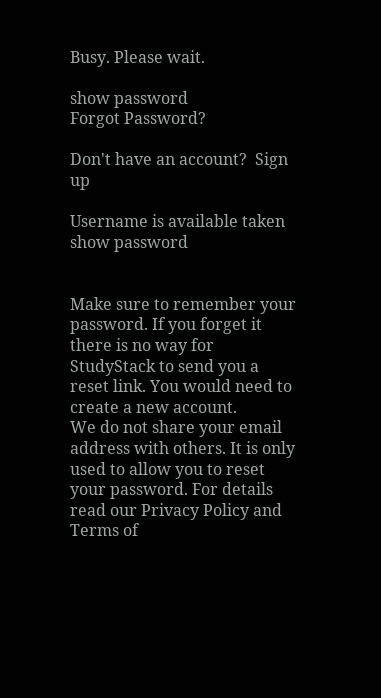Busy. Please wait.

show password
Forgot Password?

Don't have an account?  Sign up

Username is available taken
show password


Make sure to remember your password. If you forget it there is no way for StudyStack to send you a reset link. You would need to create a new account.
We do not share your email address with others. It is only used to allow you to reset your password. For details read our Privacy Policy and Terms of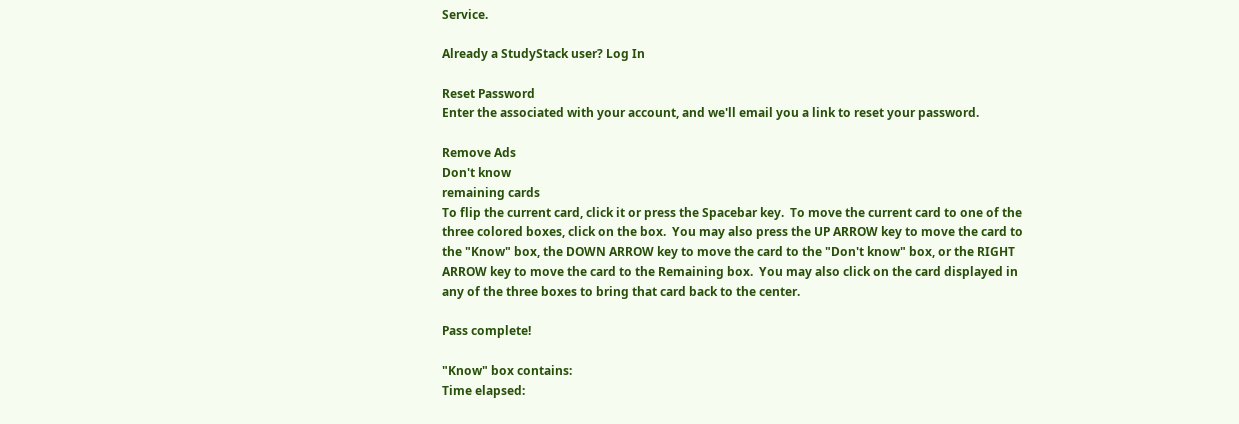Service.

Already a StudyStack user? Log In

Reset Password
Enter the associated with your account, and we'll email you a link to reset your password.

Remove Ads
Don't know
remaining cards
To flip the current card, click it or press the Spacebar key.  To move the current card to one of the three colored boxes, click on the box.  You may also press the UP ARROW key to move the card to the "Know" box, the DOWN ARROW key to move the card to the "Don't know" box, or the RIGHT ARROW key to move the card to the Remaining box.  You may also click on the card displayed in any of the three boxes to bring that card back to the center.

Pass complete!

"Know" box contains:
Time elapsed: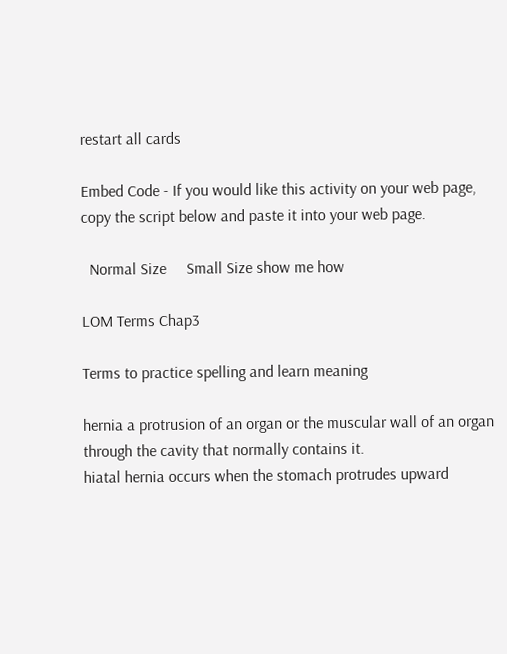restart all cards

Embed Code - If you would like this activity on your web page, copy the script below and paste it into your web page.

  Normal Size     Small Size show me how

LOM Terms Chap3

Terms to practice spelling and learn meaning

hernia a protrusion of an organ or the muscular wall of an organ through the cavity that normally contains it.
hiatal hernia occurs when the stomach protrudes upward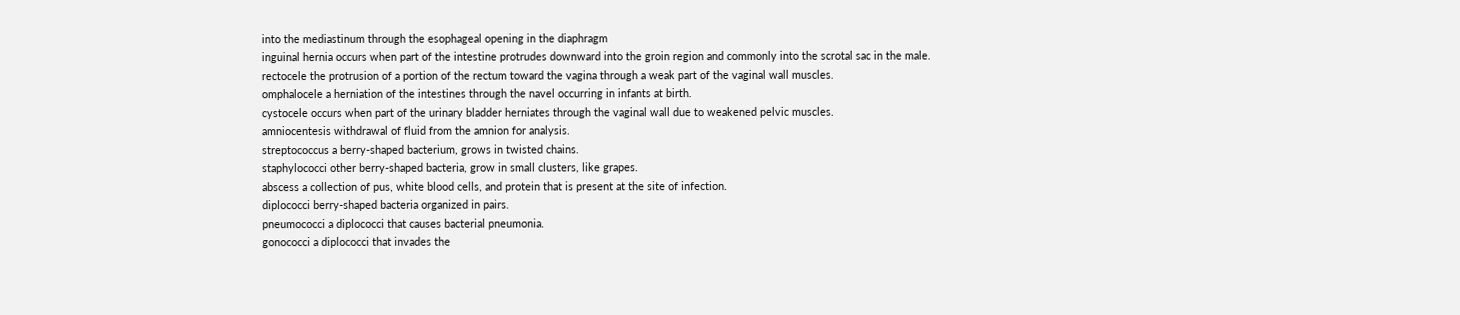into the mediastinum through the esophageal opening in the diaphragm
inguinal hernia occurs when part of the intestine protrudes downward into the groin region and commonly into the scrotal sac in the male.
rectocele the protrusion of a portion of the rectum toward the vagina through a weak part of the vaginal wall muscles.
omphalocele a herniation of the intestines through the navel occurring in infants at birth.
cystocele occurs when part of the urinary bladder herniates through the vaginal wall due to weakened pelvic muscles.
amniocentesis withdrawal of fluid from the amnion for analysis.
streptococcus a berry-shaped bacterium, grows in twisted chains.
staphylococci other berry-shaped bacteria, grow in small clusters, like grapes.
abscess a collection of pus, white blood cells, and protein that is present at the site of infection.
diplococci berry-shaped bacteria organized in pairs.
pneumococci a diplococci that causes bacterial pneumonia.
gonococci a diplococci that invades the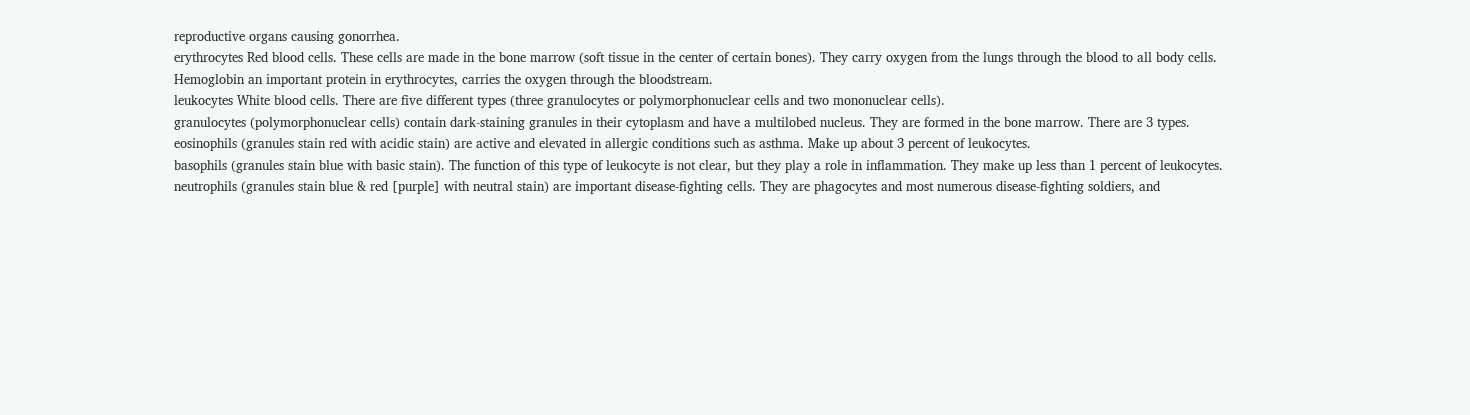reproductive organs causing gonorrhea.
erythrocytes Red blood cells. These cells are made in the bone marrow (soft tissue in the center of certain bones). They carry oxygen from the lungs through the blood to all body cells.
Hemoglobin an important protein in erythrocytes, carries the oxygen through the bloodstream.
leukocytes White blood cells. There are five different types (three granulocytes or polymorphonuclear cells and two mononuclear cells).
granulocytes (polymorphonuclear cells) contain dark-staining granules in their cytoplasm and have a multilobed nucleus. They are formed in the bone marrow. There are 3 types.
eosinophils (granules stain red with acidic stain) are active and elevated in allergic conditions such as asthma. Make up about 3 percent of leukocytes.
basophils (granules stain blue with basic stain). The function of this type of leukocyte is not clear, but they play a role in inflammation. They make up less than 1 percent of leukocytes.
neutrophils (granules stain blue & red [purple] with neutral stain) are important disease-fighting cells. They are phagocytes and most numerous disease-fighting soldiers, and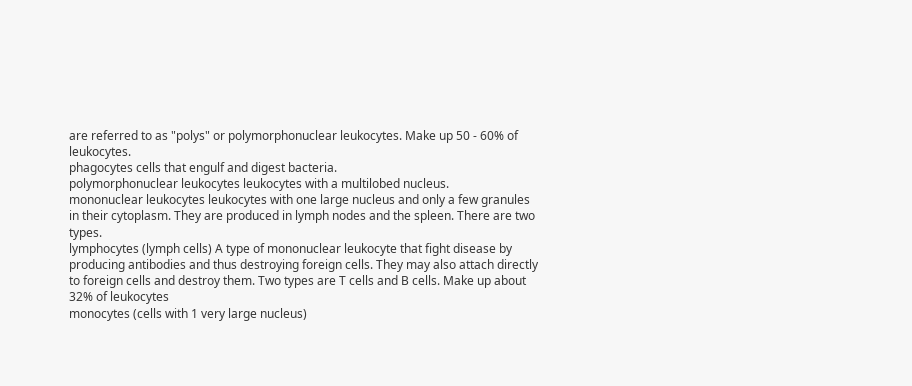are referred to as "polys" or polymorphonuclear leukocytes. Make up 50 - 60% of leukocytes.
phagocytes cells that engulf and digest bacteria.
polymorphonuclear leukocytes leukocytes with a multilobed nucleus.
mononuclear leukocytes leukocytes with one large nucleus and only a few granules in their cytoplasm. They are produced in lymph nodes and the spleen. There are two types.
lymphocytes (lymph cells) A type of mononuclear leukocyte that fight disease by producing antibodies and thus destroying foreign cells. They may also attach directly to foreign cells and destroy them. Two types are T cells and B cells. Make up about 32% of leukocytes
monocytes (cells with 1 very large nucleus)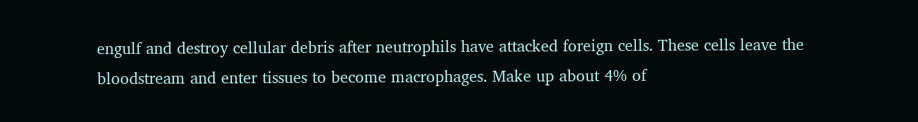engulf and destroy cellular debris after neutrophils have attacked foreign cells. These cells leave the bloodstream and enter tissues to become macrophages. Make up about 4% of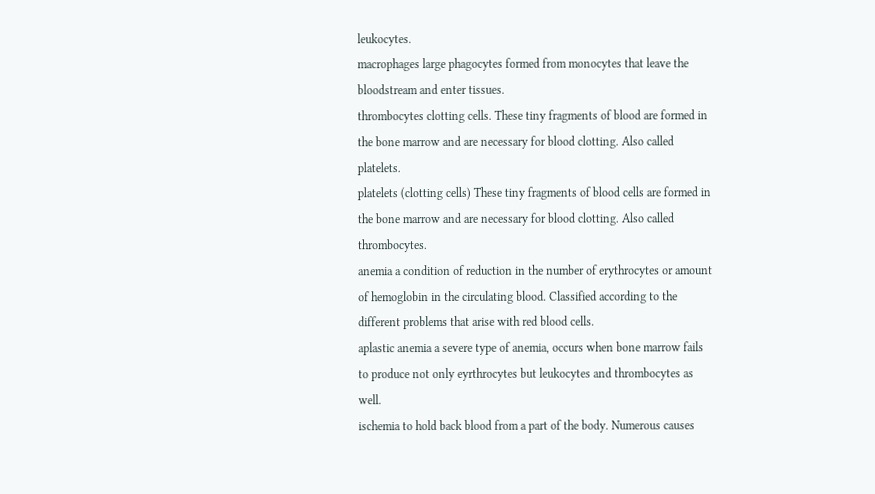leukocytes.
macrophages large phagocytes formed from monocytes that leave the bloodstream and enter tissues.
thrombocytes clotting cells. These tiny fragments of blood are formed in the bone marrow and are necessary for blood clotting. Also called platelets.
platelets (clotting cells) These tiny fragments of blood cells are formed in the bone marrow and are necessary for blood clotting. Also called thrombocytes.
anemia a condition of reduction in the number of erythrocytes or amount of hemoglobin in the circulating blood. Classified according to the different problems that arise with red blood cells.
aplastic anemia a severe type of anemia, occurs when bone marrow fails to produce not only eyrthrocytes but leukocytes and thrombocytes as well.
ischemia to hold back blood from a part of the body. Numerous causes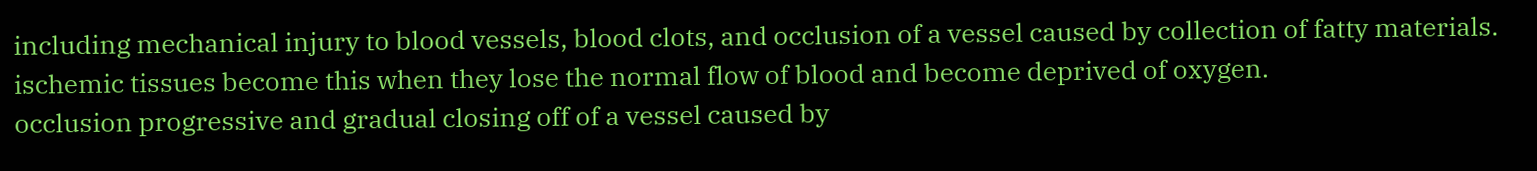including mechanical injury to blood vessels, blood clots, and occlusion of a vessel caused by collection of fatty materials.
ischemic tissues become this when they lose the normal flow of blood and become deprived of oxygen.
occlusion progressive and gradual closing off of a vessel caused by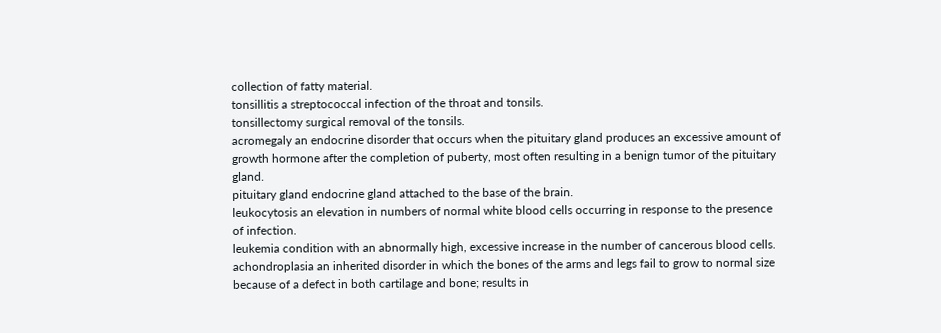collection of fatty material.
tonsillitis a streptococcal infection of the throat and tonsils.
tonsillectomy surgical removal of the tonsils.
acromegaly an endocrine disorder that occurs when the pituitary gland produces an excessive amount of growth hormone after the completion of puberty, most often resulting in a benign tumor of the pituitary gland.
pituitary gland endocrine gland attached to the base of the brain.
leukocytosis an elevation in numbers of normal white blood cells occurring in response to the presence of infection.
leukemia condition with an abnormally high, excessive increase in the number of cancerous blood cells.
achondroplasia an inherited disorder in which the bones of the arms and legs fail to grow to normal size because of a defect in both cartilage and bone; results in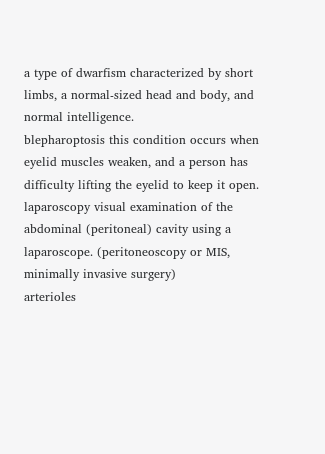a type of dwarfism characterized by short limbs, a normal-sized head and body, and normal intelligence.
blepharoptosis this condition occurs when eyelid muscles weaken, and a person has difficulty lifting the eyelid to keep it open.
laparoscopy visual examination of the abdominal (peritoneal) cavity using a laparoscope. (peritoneoscopy or MIS, minimally invasive surgery)
arterioles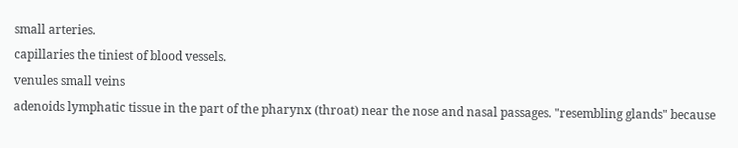small arteries.
capillaries the tiniest of blood vessels.
venules small veins
adenoids lymphatic tissue in the part of the pharynx (throat) near the nose and nasal passages. "resembling glands" because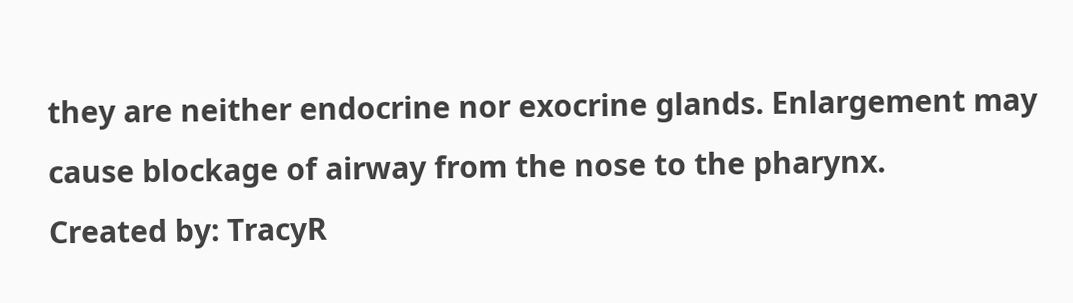they are neither endocrine nor exocrine glands. Enlargement may cause blockage of airway from the nose to the pharynx.
Created by: TracyR